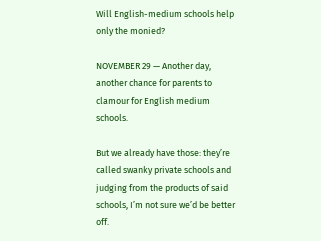Will English-medium schools help only the monied?

NOVEMBER 29 — Another day, another chance for parents to clamour for English medium schools.

But we already have those: they’re called swanky private schools and judging from the products of said schools, I’m not sure we’d be better off.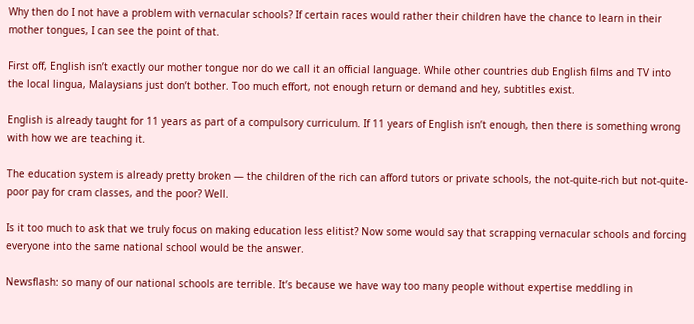Why then do I not have a problem with vernacular schools? If certain races would rather their children have the chance to learn in their mother tongues, I can see the point of that.

First off, English isn’t exactly our mother tongue nor do we call it an official language. While other countries dub English films and TV into the local lingua, Malaysians just don’t bother. Too much effort, not enough return or demand and hey, subtitles exist.

English is already taught for 11 years as part of a compulsory curriculum. If 11 years of English isn’t enough, then there is something wrong with how we are teaching it.

The education system is already pretty broken ― the children of the rich can afford tutors or private schools, the not-quite-rich but not-quite-poor pay for cram classes, and the poor? Well.

Is it too much to ask that we truly focus on making education less elitist? Now some would say that scrapping vernacular schools and forcing everyone into the same national school would be the answer.

Newsflash: so many of our national schools are terrible. It’s because we have way too many people without expertise meddling in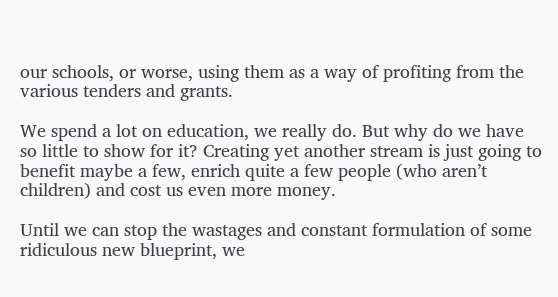our schools, or worse, using them as a way of profiting from the various tenders and grants.

We spend a lot on education, we really do. But why do we have so little to show for it? Creating yet another stream is just going to benefit maybe a few, enrich quite a few people (who aren’t children) and cost us even more money.

Until we can stop the wastages and constant formulation of some ridiculous new blueprint, we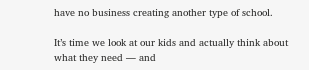have no business creating another type of school.

It’s time we look at our kids and actually think about what they need ― and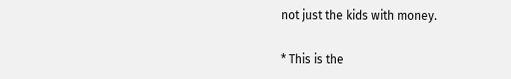not just the kids with money.

* This is the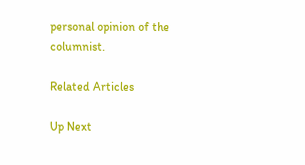personal opinion of the columnist.

Related Articles

Up Next